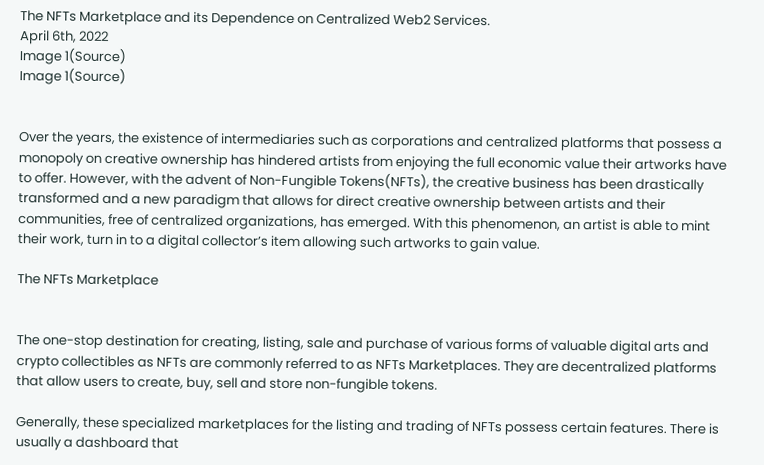The NFTs Marketplace and its Dependence on Centralized Web2 Services.
April 6th, 2022
Image 1(Source)
Image 1(Source)


Over the years, the existence of intermediaries such as corporations and centralized platforms that possess a monopoly on creative ownership has hindered artists from enjoying the full economic value their artworks have to offer. However, with the advent of Non-Fungible Tokens(NFTs), the creative business has been drastically transformed and a new paradigm that allows for direct creative ownership between artists and their communities, free of centralized organizations, has emerged. With this phenomenon, an artist is able to mint their work, turn in to a digital collector’s item allowing such artworks to gain value.

The NFTs Marketplace


The one-stop destination for creating, listing, sale and purchase of various forms of valuable digital arts and crypto collectibles as NFTs are commonly referred to as NFTs Marketplaces. They are decentralized platforms that allow users to create, buy, sell and store non-fungible tokens.

Generally, these specialized marketplaces for the listing and trading of NFTs possess certain features. There is usually a dashboard that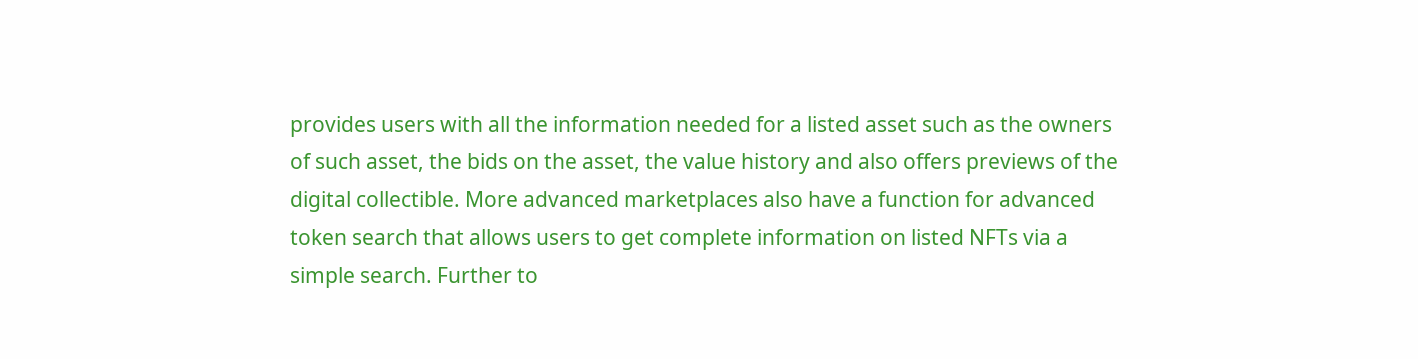provides users with all the information needed for a listed asset such as the owners of such asset, the bids on the asset, the value history and also offers previews of the digital collectible. More advanced marketplaces also have a function for advanced token search that allows users to get complete information on listed NFTs via a simple search. Further to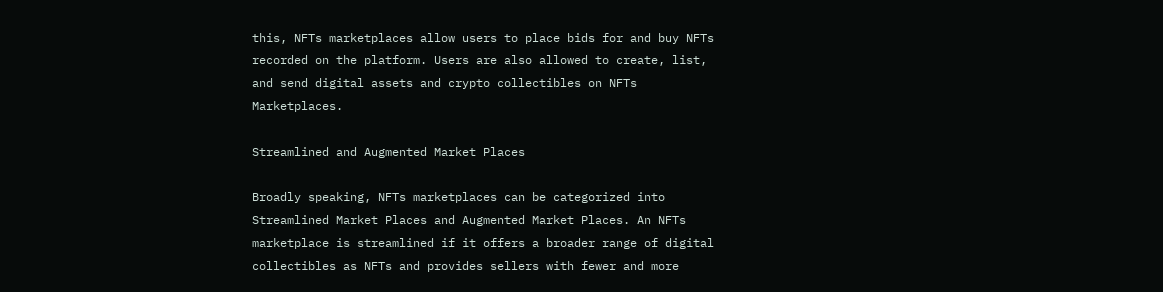this, NFTs marketplaces allow users to place bids for and buy NFTs recorded on the platform. Users are also allowed to create, list, and send digital assets and crypto collectibles on NFTs Marketplaces.

Streamlined and Augmented Market Places

Broadly speaking, NFTs marketplaces can be categorized into Streamlined Market Places and Augmented Market Places. An NFTs marketplace is streamlined if it offers a broader range of digital collectibles as NFTs and provides sellers with fewer and more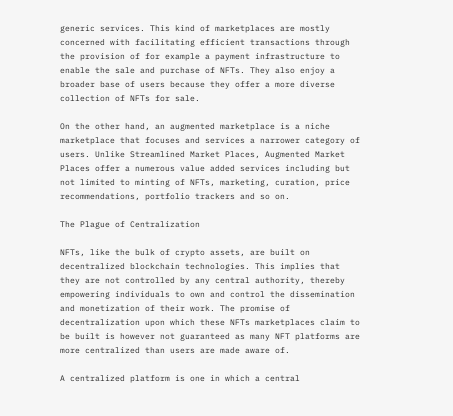generic services. This kind of marketplaces are mostly concerned with facilitating efficient transactions through the provision of for example a payment infrastructure to enable the sale and purchase of NFTs. They also enjoy a broader base of users because they offer a more diverse collection of NFTs for sale.

On the other hand, an augmented marketplace is a niche marketplace that focuses and services a narrower category of users. Unlike Streamlined Market Places, Augmented Market Places offer a numerous value added services including but not limited to minting of NFTs, marketing, curation, price recommendations, portfolio trackers and so on.

The Plague of Centralization

NFTs, like the bulk of crypto assets, are built on decentralized blockchain technologies. This implies that they are not controlled by any central authority, thereby empowering individuals to own and control the dissemination and monetization of their work. The promise of decentralization upon which these NFTs marketplaces claim to be built is however not guaranteed as many NFT platforms are more centralized than users are made aware of.

A centralized platform is one in which a central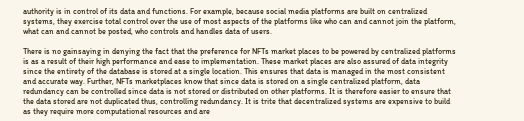authority is in control of its data and functions. For example, because social media platforms are built on centralized systems, they exercise total control over the use of most aspects of the platforms like who can and cannot join the platform, what can and cannot be posted, who controls and handles data of users.

There is no gainsaying in denying the fact that the preference for NFTs market places to be powered by centralized platforms is as a result of their high performance and ease to implementation. These market places are also assured of data integrity since the entirety of the database is stored at a single location. This ensures that data is managed in the most consistent and accurate way. Further, NFTs marketplaces know that since data is stored on a single centralized platform, data redundancy can be controlled since data is not stored or distributed on other platforms. It is therefore easier to ensure that the data stored are not duplicated thus, controlling redundancy. It is trite that decentralized systems are expensive to build as they require more computational resources and are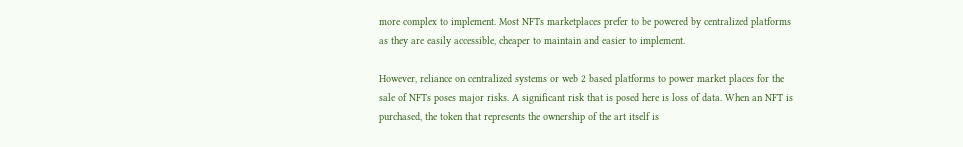more complex to implement. Most NFTs marketplaces prefer to be powered by centralized platforms as they are easily accessible, cheaper to maintain and easier to implement.

However, reliance on centralized systems or web 2 based platforms to power market places for the sale of NFTs poses major risks. A significant risk that is posed here is loss of data. When an NFT is purchased, the token that represents the ownership of the art itself is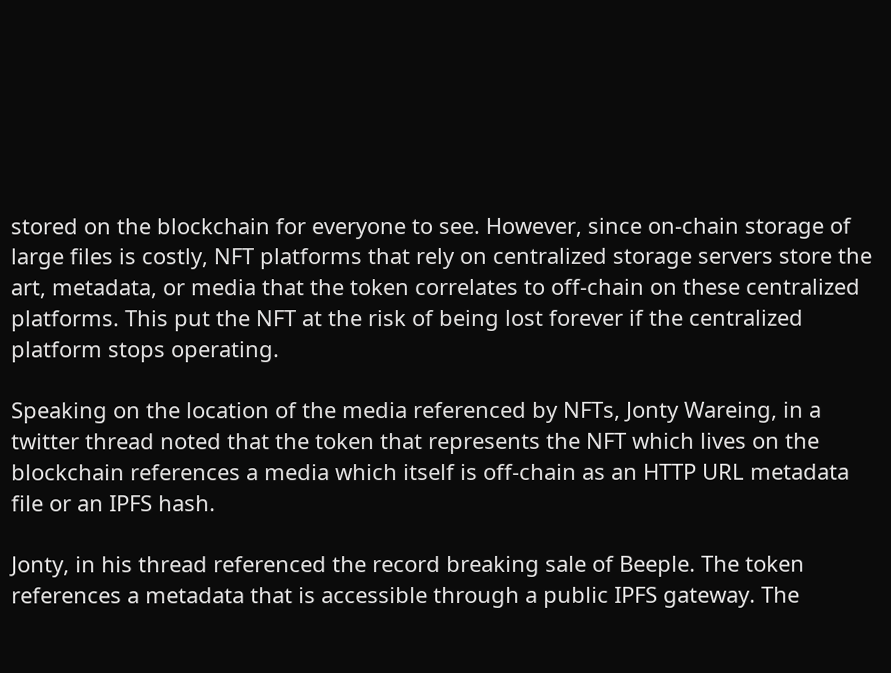stored on the blockchain for everyone to see. However, since on-chain storage of large files is costly, NFT platforms that rely on centralized storage servers store the art, metadata, or media that the token correlates to off-chain on these centralized platforms. This put the NFT at the risk of being lost forever if the centralized platform stops operating.

Speaking on the location of the media referenced by NFTs, Jonty Wareing, in a twitter thread noted that the token that represents the NFT which lives on the blockchain references a media which itself is off-chain as an HTTP URL metadata file or an IPFS hash.

Jonty, in his thread referenced the record breaking sale of Beeple. The token references a metadata that is accessible through a public IPFS gateway. The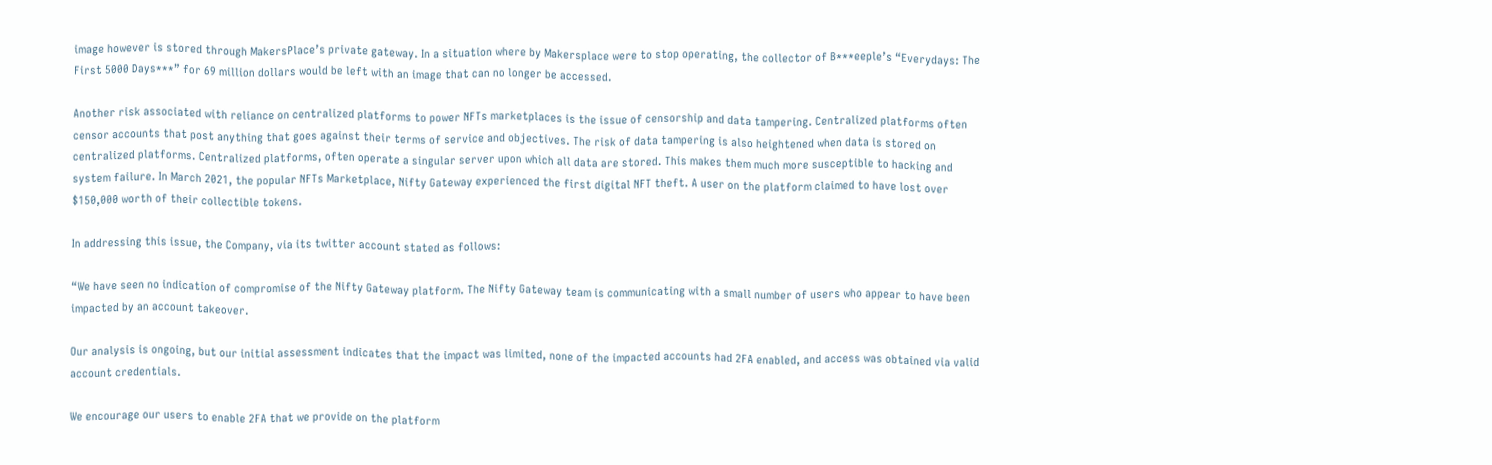image however is stored through MakersPlace’s private gateway. In a situation where by Makersplace were to stop operating, the collector of B***eeple’s “Everydays: The First 5000 Days***” for 69 million dollars would be left with an image that can no longer be accessed.

Another risk associated with reliance on centralized platforms to power NFTs marketplaces is the issue of censorship and data tampering. Centralized platforms often censor accounts that post anything that goes against their terms of service and objectives. The risk of data tampering is also heightened when data is stored on centralized platforms. Centralized platforms, often operate a singular server upon which all data are stored. This makes them much more susceptible to hacking and system failure. In March 2021, the popular NFTs Marketplace, Nifty Gateway experienced the first digital NFT theft. A user on the platform claimed to have lost over $150,000 worth of their collectible tokens.

In addressing this issue, the Company, via its twitter account stated as follows:

“We have seen no indication of compromise of the Nifty Gateway platform. The Nifty Gateway team is communicating with a small number of users who appear to have been impacted by an account takeover.

Our analysis is ongoing, but our initial assessment indicates that the impact was limited, none of the impacted accounts had 2FA enabled, and access was obtained via valid account credentials.

We encourage our users to enable 2FA that we provide on the platform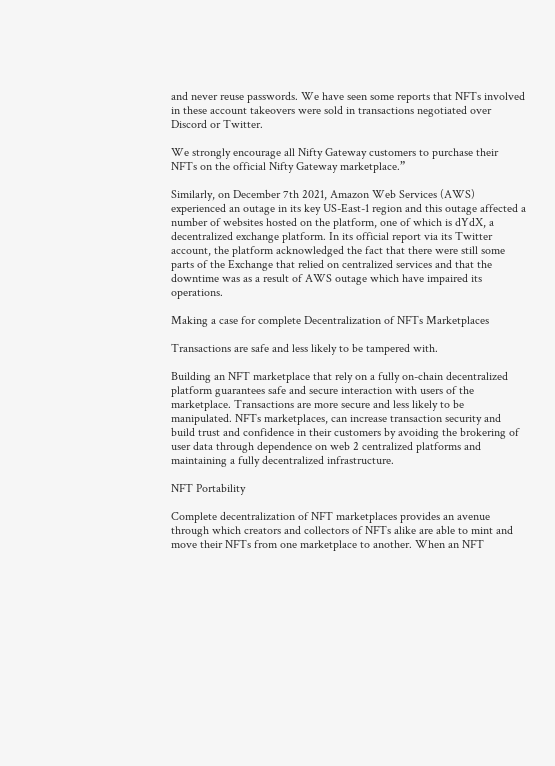and never reuse passwords. We have seen some reports that NFTs involved in these account takeovers were sold in transactions negotiated over Discord or Twitter.

We strongly encourage all Nifty Gateway customers to purchase their NFTs on the official Nifty Gateway marketplace.”

Similarly, on December 7th 2021, Amazon Web Services (AWS) experienced an outage in its key US-East-1 region and this outage affected a number of websites hosted on the platform, one of which is dYdX, a decentralized exchange platform. In its official report via its Twitter account, the platform acknowledged the fact that there were still some parts of the Exchange that relied on centralized services and that the downtime was as a result of AWS outage which have impaired its operations.

Making a case for complete Decentralization of NFTs Marketplaces

Transactions are safe and less likely to be tampered with.

Building an NFT marketplace that rely on a fully on-chain decentralized platform guarantees safe and secure interaction with users of the marketplace. Transactions are more secure and less likely to be manipulated. NFTs marketplaces, can increase transaction security and build trust and confidence in their customers by avoiding the brokering of user data through dependence on web 2 centralized platforms and maintaining a fully decentralized infrastructure.

NFT Portability

Complete decentralization of NFT marketplaces provides an avenue through which creators and collectors of NFTs alike are able to mint and move their NFTs from one marketplace to another. When an NFT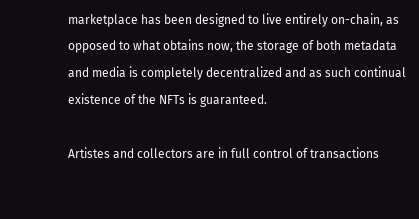marketplace has been designed to live entirely on-chain, as opposed to what obtains now, the storage of both metadata and media is completely decentralized and as such continual existence of the NFTs is guaranteed.

Artistes and collectors are in full control of transactions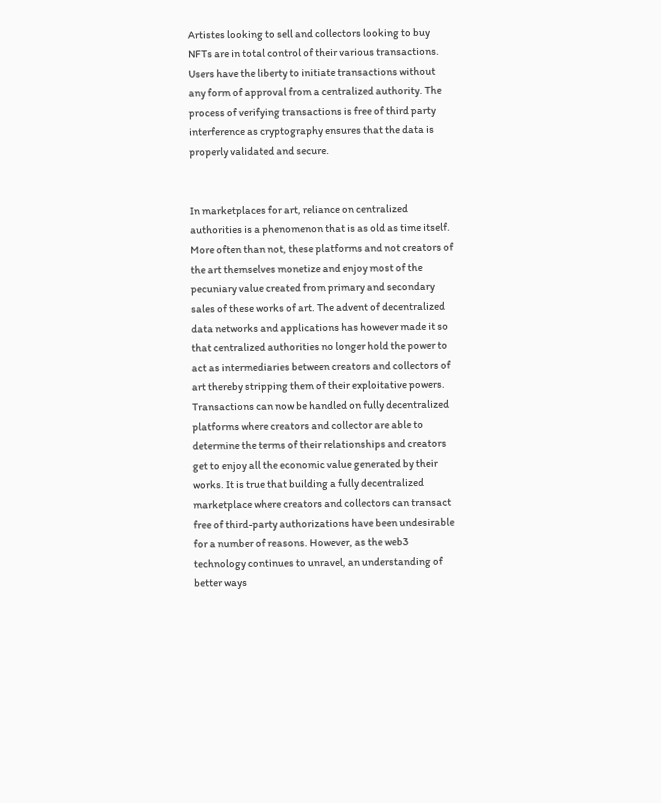Artistes looking to sell and collectors looking to buy NFTs are in total control of their various transactions. Users have the liberty to initiate transactions without any form of approval from a centralized authority. The process of verifying transactions is free of third party interference as cryptography ensures that the data is properly validated and secure.


In marketplaces for art, reliance on centralized authorities is a phenomenon that is as old as time itself. More often than not, these platforms and not creators of the art themselves monetize and enjoy most of the pecuniary value created from primary and secondary sales of these works of art. The advent of decentralized data networks and applications has however made it so that centralized authorities no longer hold the power to act as intermediaries between creators and collectors of art thereby stripping them of their exploitative powers. Transactions can now be handled on fully decentralized platforms where creators and collector are able to determine the terms of their relationships and creators get to enjoy all the economic value generated by their works. It is true that building a fully decentralized marketplace where creators and collectors can transact free of third-party authorizations have been undesirable for a number of reasons. However, as the web3 technology continues to unravel, an understanding of better ways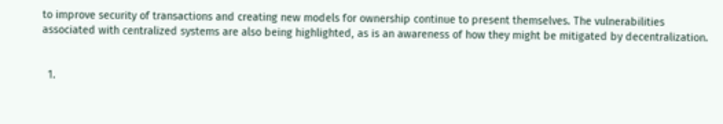to improve security of transactions and creating new models for ownership continue to present themselves. The vulnerabilities associated with centralized systems are also being highlighted, as is an awareness of how they might be mitigated by decentralization.


  1.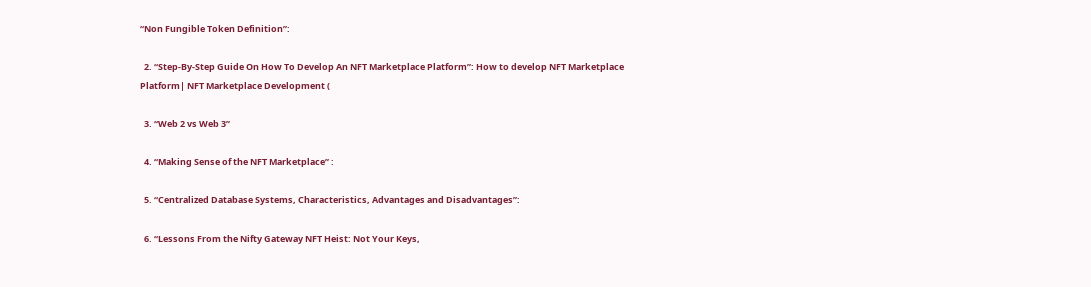“Non Fungible Token Definition”:

  2. “Step-By-Step Guide On How To Develop An NFT Marketplace Platform”: How to develop NFT Marketplace Platform| NFT Marketplace Development (

  3. “Web 2 vs Web 3”

  4. “Making Sense of the NFT Marketplace” :

  5. “Centralized Database Systems, Characteristics, Advantages and Disadvantages”:

  6. “Lessons From the Nifty Gateway NFT Heist: Not Your Keys,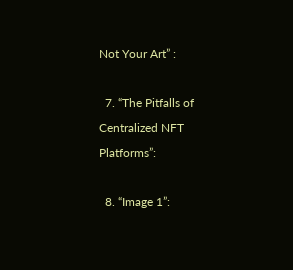Not Your Art” :

  7. “The Pitfalls of Centralized NFT Platforms”:

  8. “Image 1”: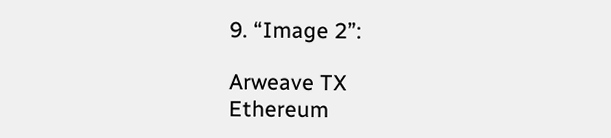9. “Image 2”:

Arweave TX
Ethereum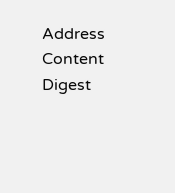Address
Content Digest